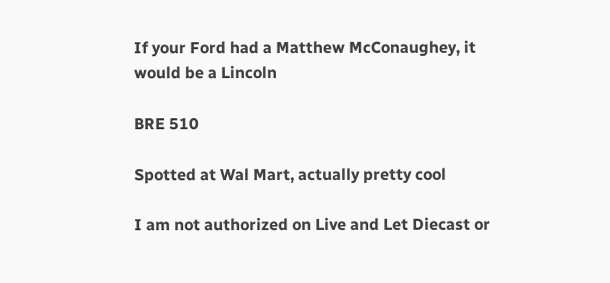If your Ford had a Matthew McConaughey, it would be a Lincoln

BRE 510

Spotted at Wal Mart, actually pretty cool

I am not authorized on Live and Let Diecast or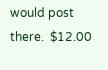would post there.  $12.00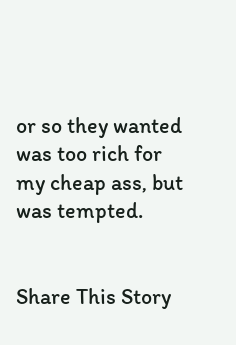or so they wanted was too rich for my cheap ass, but was tempted.


Share This Story